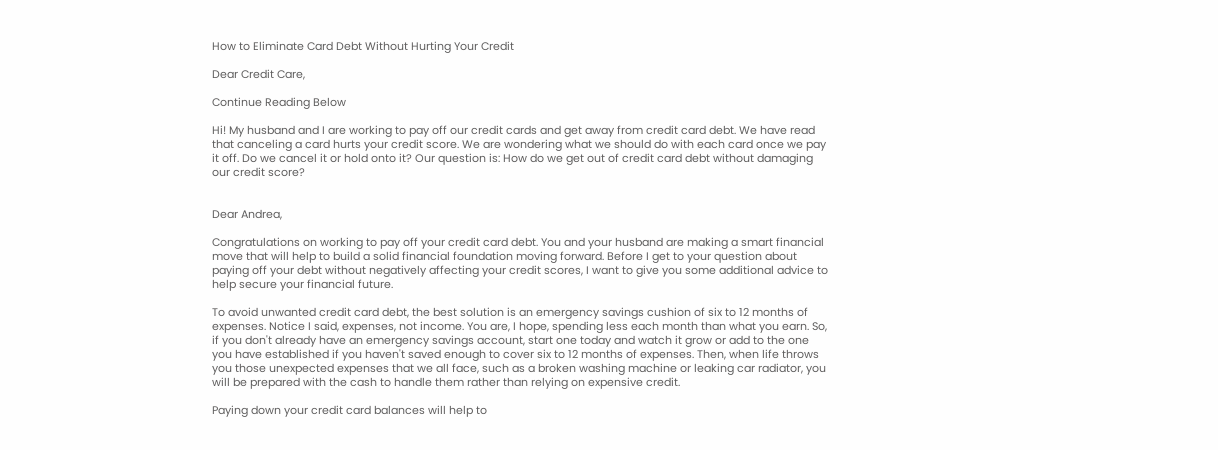How to Eliminate Card Debt Without Hurting Your Credit

Dear Credit Care,

Continue Reading Below

Hi! My husband and I are working to pay off our credit cards and get away from credit card debt. We have read that canceling a card hurts your credit score. We are wondering what we should do with each card once we pay it off. Do we cancel it or hold onto it? Our question is: How do we get out of credit card debt without damaging our credit score?


Dear Andrea,

Congratulations on working to pay off your credit card debt. You and your husband are making a smart financial move that will help to build a solid financial foundation moving forward. Before I get to your question about paying off your debt without negatively affecting your credit scores, I want to give you some additional advice to help secure your financial future.

To avoid unwanted credit card debt, the best solution is an emergency savings cushion of six to 12 months of expenses. Notice I said, expenses, not income. You are, I hope, spending less each month than what you earn. So, if you don't already have an emergency savings account, start one today and watch it grow or add to the one you have established if you haven't saved enough to cover six to 12 months of expenses. Then, when life throws you those unexpected expenses that we all face, such as a broken washing machine or leaking car radiator, you will be prepared with the cash to handle them rather than relying on expensive credit.

Paying down your credit card balances will help to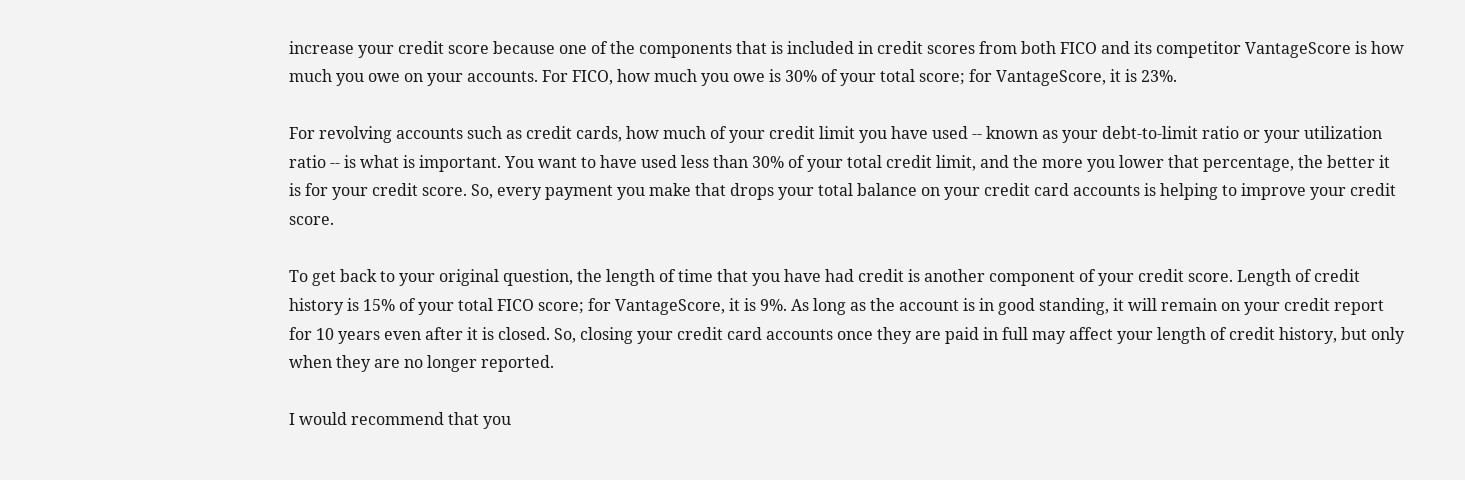increase your credit score because one of the components that is included in credit scores from both FICO and its competitor VantageScore is how much you owe on your accounts. For FICO, how much you owe is 30% of your total score; for VantageScore, it is 23%.

For revolving accounts such as credit cards, how much of your credit limit you have used -- known as your debt-to-limit ratio or your utilization ratio -- is what is important. You want to have used less than 30% of your total credit limit, and the more you lower that percentage, the better it is for your credit score. So, every payment you make that drops your total balance on your credit card accounts is helping to improve your credit score.

To get back to your original question, the length of time that you have had credit is another component of your credit score. Length of credit history is 15% of your total FICO score; for VantageScore, it is 9%. As long as the account is in good standing, it will remain on your credit report for 10 years even after it is closed. So, closing your credit card accounts once they are paid in full may affect your length of credit history, but only when they are no longer reported.

I would recommend that you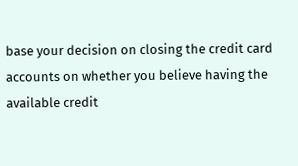base your decision on closing the credit card accounts on whether you believe having the available credit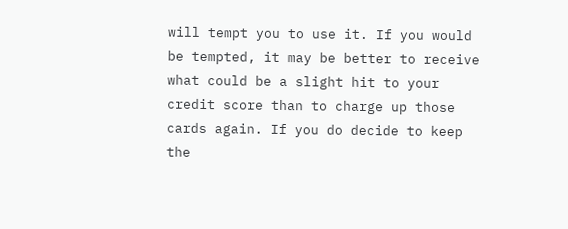will tempt you to use it. If you would be tempted, it may be better to receive what could be a slight hit to your credit score than to charge up those cards again. If you do decide to keep the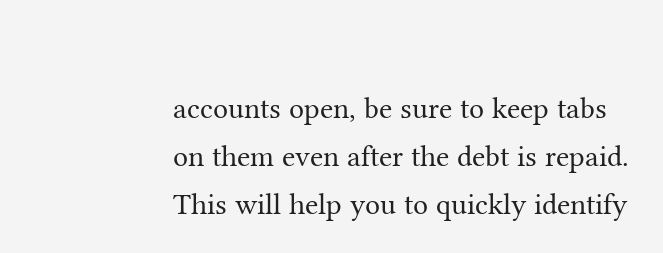accounts open, be sure to keep tabs on them even after the debt is repaid. This will help you to quickly identify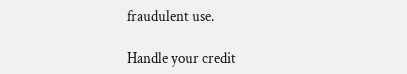fraudulent use.

Handle your credit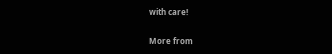with care!

More from